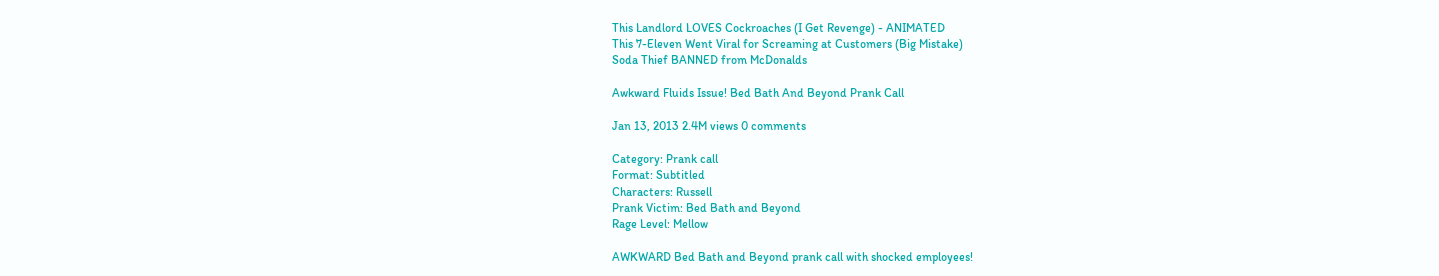This Landlord LOVES Cockroaches (I Get Revenge) - ANIMATED
This 7-Eleven Went Viral for Screaming at Customers (Big Mistake)
Soda Thief BANNED from McDonalds

Awkward Fluids Issue! Bed Bath And Beyond Prank Call

Jan 13, 2013 2.4M views 0 comments

Category: Prank call
Format: Subtitled
Characters: Russell
Prank Victim: Bed Bath and Beyond
Rage Level: Mellow

AWKWARD Bed Bath and Beyond prank call with shocked employees!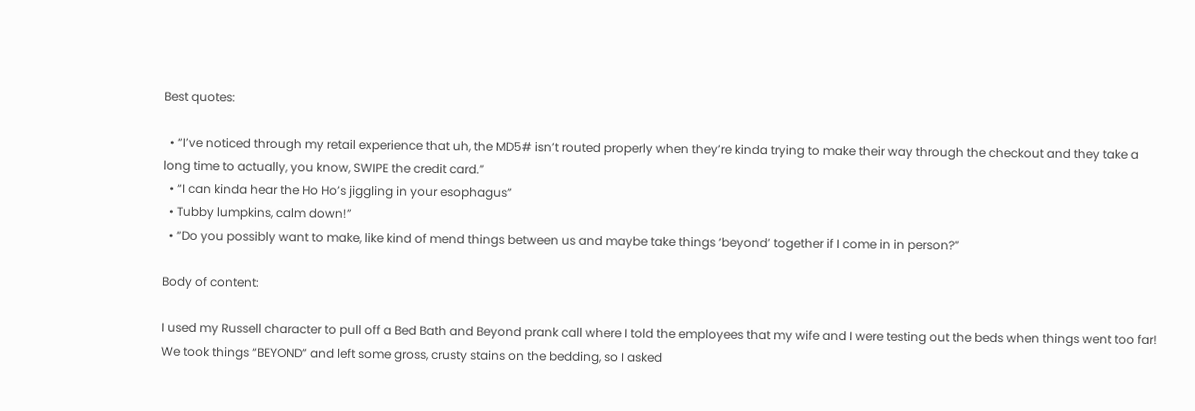Best quotes:

  • “I’ve noticed through my retail experience that uh, the MD5# isn’t routed properly when they’re kinda trying to make their way through the checkout and they take a long time to actually, you know, SWIPE the credit card.”
  • “I can kinda hear the Ho Ho’s jiggling in your esophagus”
  • Tubby lumpkins, calm down!”
  • “Do you possibly want to make, like kind of mend things between us and maybe take things ‘beyond’ together if I come in in person?”

Body of content:

I used my Russell character to pull off a Bed Bath and Beyond prank call where I told the employees that my wife and I were testing out the beds when things went too far!  We took things “BEYOND” and left some gross, crusty stains on the bedding, so I asked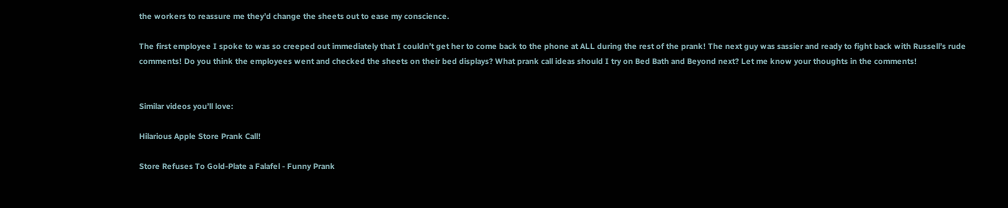the workers to reassure me they’d change the sheets out to ease my conscience.

The first employee I spoke to was so creeped out immediately that I couldn’t get her to come back to the phone at ALL during the rest of the prank! The next guy was sassier and ready to fight back with Russell’s rude comments! Do you think the employees went and checked the sheets on their bed displays? What prank call ideas should I try on Bed Bath and Beyond next? Let me know your thoughts in the comments!


Similar videos you’ll love:

Hilarious Apple Store Prank Call!

Store Refuses To Gold-Plate a Falafel - Funny Prank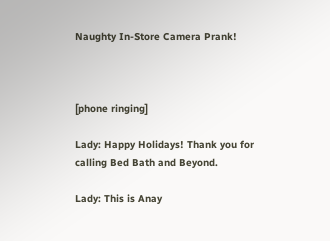Naughty In-Store Camera Prank!



[phone ringing]

Lady: Happy Holidays! Thank you for calling Bed Bath and Beyond.

Lady: This is Anay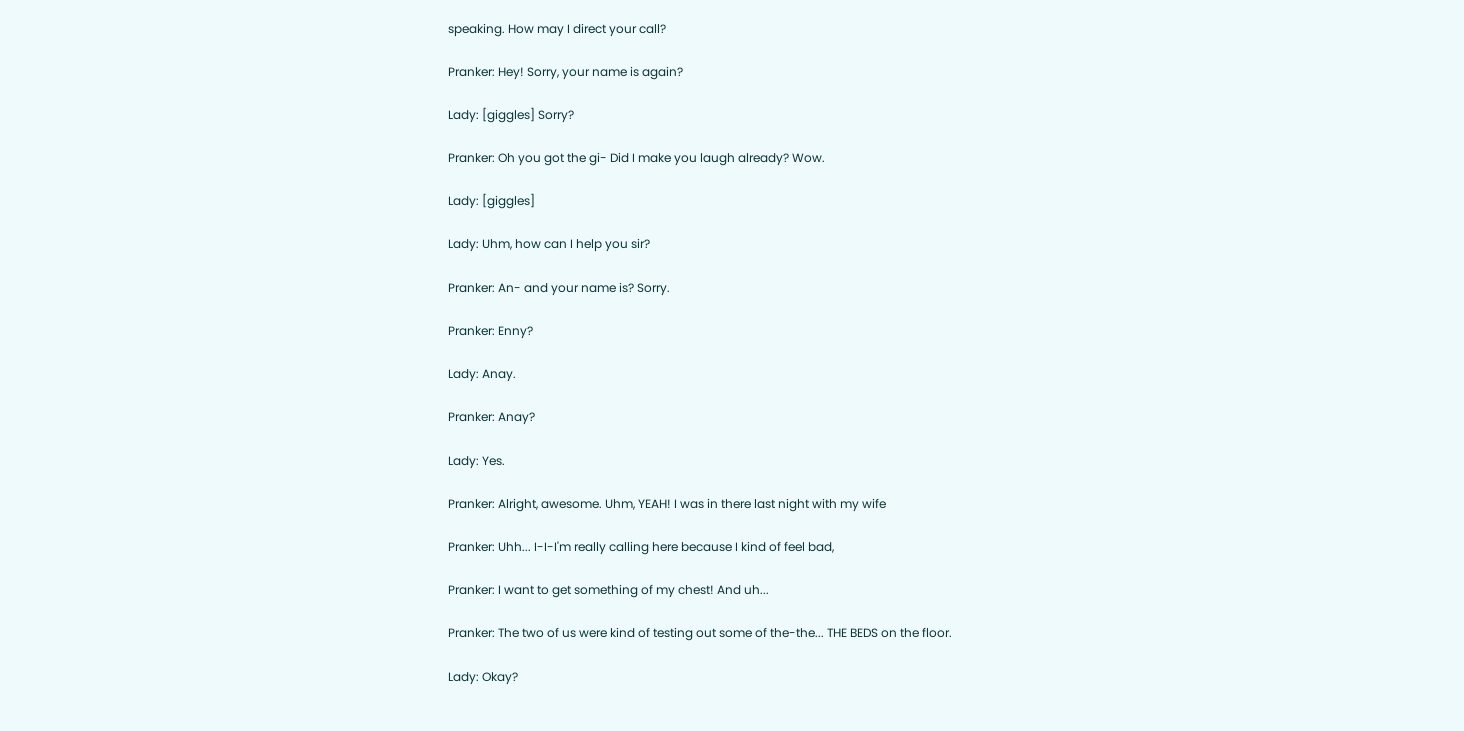speaking. How may I direct your call?

Pranker: Hey! Sorry, your name is again?

Lady: [giggles] Sorry?

Pranker: Oh you got the gi- Did I make you laugh already? Wow.

Lady: [giggles]

Lady: Uhm, how can I help you sir?

Pranker: An- and your name is? Sorry.

Pranker: Enny?

Lady: Anay.

Pranker: Anay?

Lady: Yes.

Pranker: Alright, awesome. Uhm, YEAH! I was in there last night with my wife

Pranker: Uhh... I-I-I'm really calling here because I kind of feel bad,

Pranker: I want to get something of my chest! And uh...

Pranker: The two of us were kind of testing out some of the-the... THE BEDS on the floor.

Lady: Okay?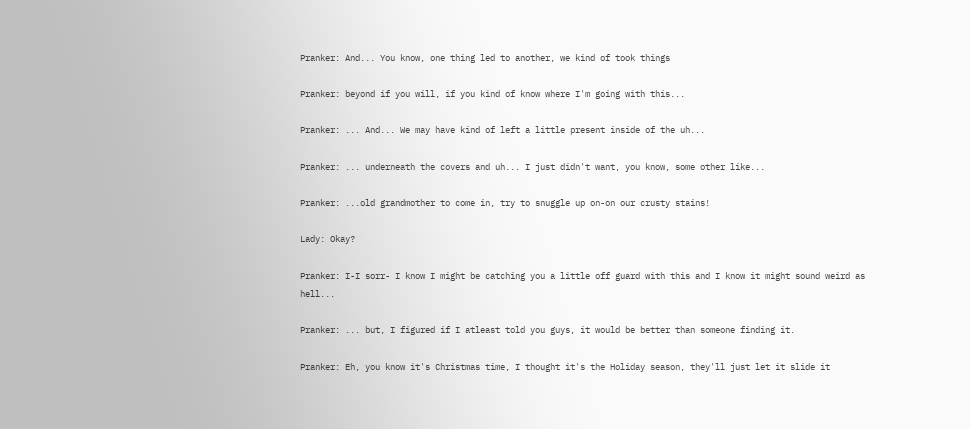Pranker: And... You know, one thing led to another, we kind of took things

Pranker: beyond if you will, if you kind of know where I'm going with this...

Pranker: ... And... We may have kind of left a little present inside of the uh...

Pranker: ... underneath the covers and uh... I just didn't want, you know, some other like...

Pranker: ...old grandmother to come in, try to snuggle up on-on our crusty stains!

Lady: Okay?

Pranker: I-I sorr- I know I might be catching you a little off guard with this and I know it might sound weird as hell...

Pranker: ... but, I figured if I atleast told you guys, it would be better than someone finding it.

Pranker: Eh, you know it's Christmas time, I thought it's the Holiday season, they'll just let it slide it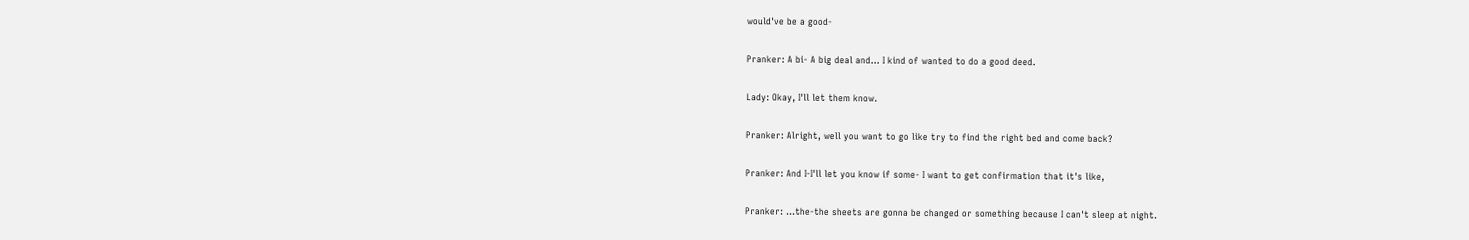would've be a good-

Pranker: A bi- A big deal and... I kind of wanted to do a good deed.

Lady: Okay, I'll let them know.

Pranker: Alright, well you want to go like try to find the right bed and come back?

Pranker: And I-I'll let you know if some- I want to get confirmation that it's like,

Pranker: ...the-the sheets are gonna be changed or something because I can't sleep at night.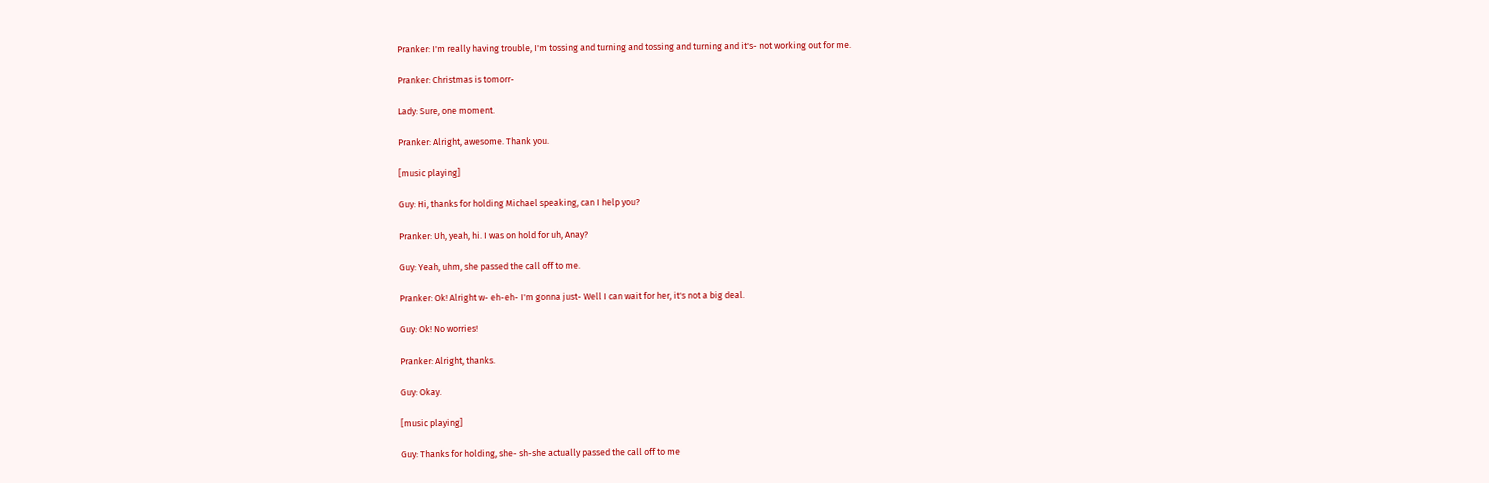Pranker: I'm really having trouble, I'm tossing and turning and tossing and turning and it's- not working out for me.

Pranker: Christmas is tomorr-

Lady: Sure, one moment.

Pranker: Alright, awesome. Thank you.

[music playing]

Guy: Hi, thanks for holding Michael speaking, can I help you?

Pranker: Uh, yeah, hi. I was on hold for uh, Anay?

Guy: Yeah, uhm, she passed the call off to me.

Pranker: Ok! Alright w- eh-eh- I'm gonna just- Well I can wait for her, it's not a big deal.

Guy: Ok! No worries!

Pranker: Alright, thanks.

Guy: Okay.

[music playing]

Guy: Thanks for holding, she- sh-she actually passed the call off to me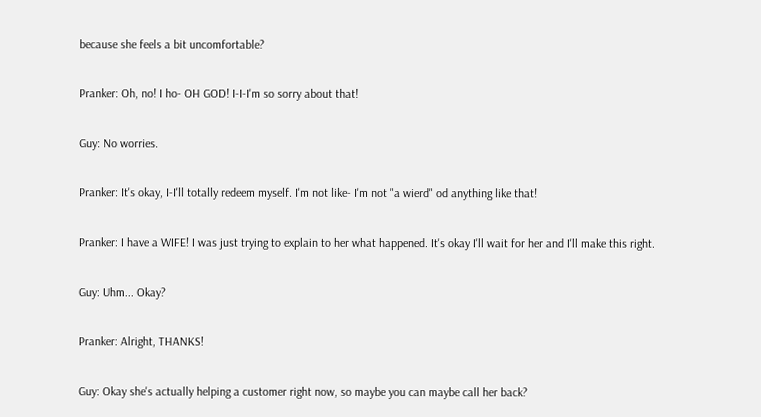because she feels a bit uncomfortable?

Pranker: Oh, no! I ho- OH GOD! I-I-I'm so sorry about that!

Guy: No worries.

Pranker: It's okay, I-I'll totally redeem myself. I'm not like- I'm not "a wierd" od anything like that!

Pranker: I have a WIFE! I was just trying to explain to her what happened. It's okay I'll wait for her and I'll make this right.

Guy: Uhm... Okay?

Pranker: Alright, THANKS!

Guy: Okay she's actually helping a customer right now, so maybe you can maybe call her back?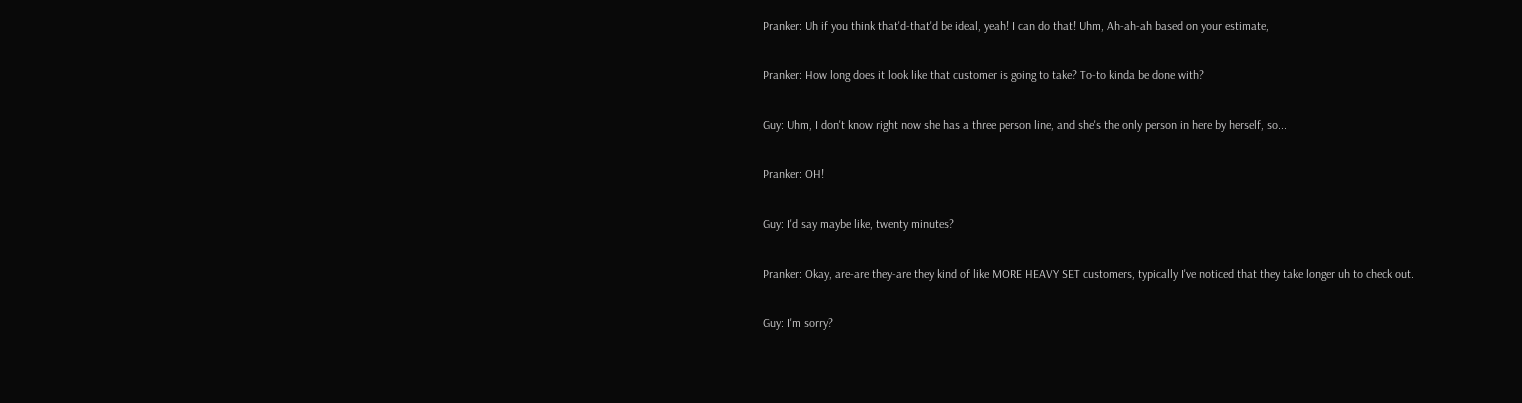Pranker: Uh if you think that'd-that'd be ideal, yeah! I can do that! Uhm, Ah-ah-ah based on your estimate,

Pranker: How long does it look like that customer is going to take? To-to kinda be done with?

Guy: Uhm, I don't know right now she has a three person line, and she's the only person in here by herself, so...

Pranker: OH!

Guy: I'd say maybe like, twenty minutes?

Pranker: Okay, are-are they-are they kind of like MORE HEAVY SET customers, typically I've noticed that they take longer uh to check out.

Guy: I'm sorry?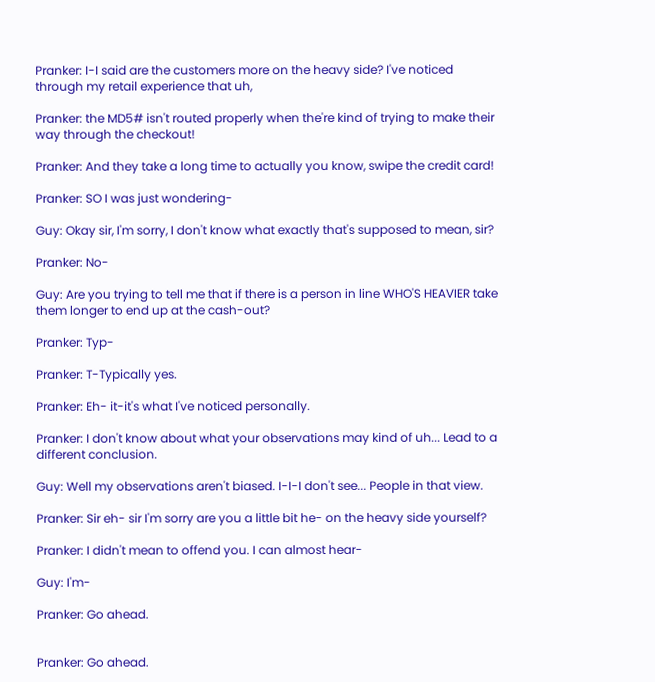Pranker: I-I said are the customers more on the heavy side? I've noticed through my retail experience that uh,

Pranker: the MD5# isn't routed properly when the're kind of trying to make their way through the checkout!

Pranker: And they take a long time to actually you know, swipe the credit card!

Pranker: SO I was just wondering-

Guy: Okay sir, I'm sorry, I don't know what exactly that's supposed to mean, sir?

Pranker: No-

Guy: Are you trying to tell me that if there is a person in line WHO'S HEAVIER take them longer to end up at the cash-out?

Pranker: Typ-

Pranker: T-Typically yes.

Pranker: Eh- it-it's what I've noticed personally.

Pranker: I don't know about what your observations may kind of uh... Lead to a different conclusion.

Guy: Well my observations aren't biased. I-I-I don't see... People in that view.

Pranker: Sir eh- sir I'm sorry are you a little bit he- on the heavy side yourself?

Pranker: I didn't mean to offend you. I can almost hear-

Guy: I'm-

Pranker: Go ahead.


Pranker: Go ahead.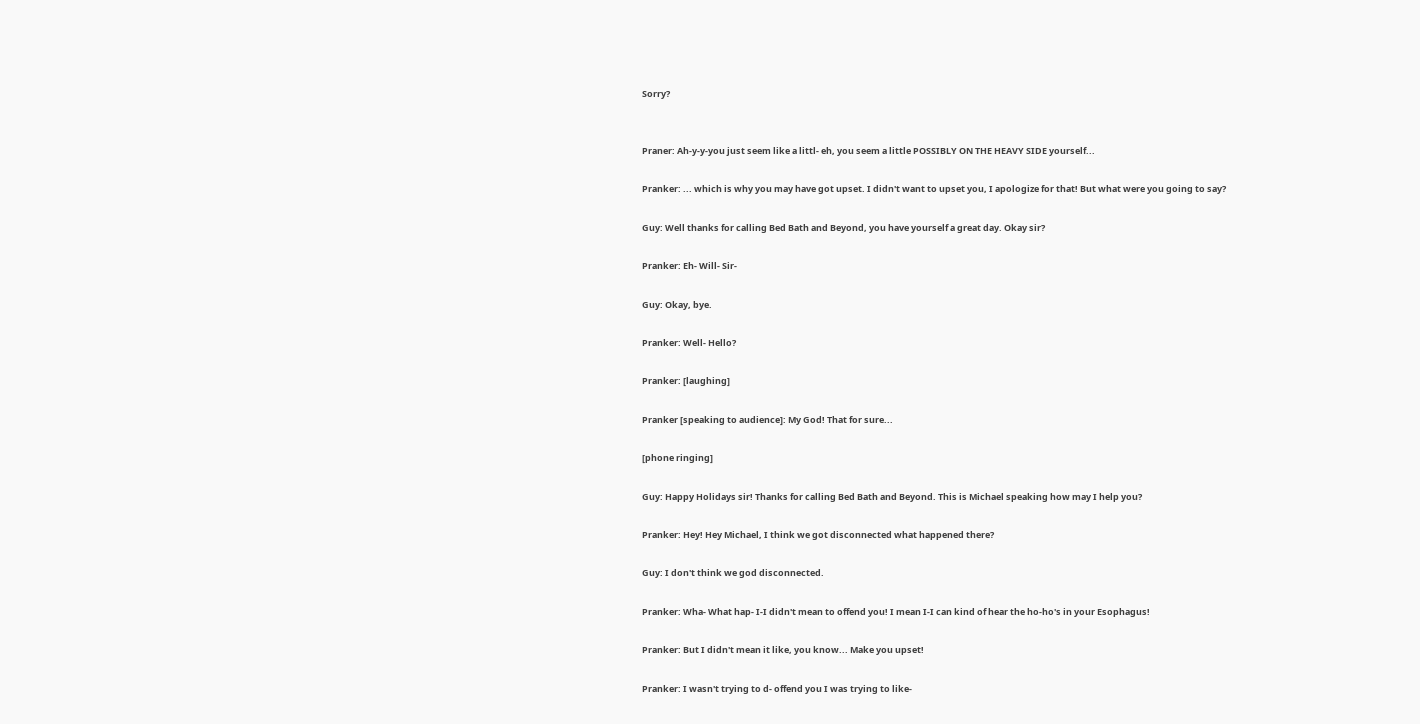Sorry?


Praner: Ah-y-y-you just seem like a littl- eh, you seem a little POSSIBLY ON THE HEAVY SIDE yourself...

Pranker: ... which is why you may have got upset. I didn't want to upset you, I apologize for that! But what were you going to say?

Guy: Well thanks for calling Bed Bath and Beyond, you have yourself a great day. Okay sir?

Pranker: Eh- Will- Sir-

Guy: Okay, bye.

Pranker: Well- Hello?

Pranker: [laughing]

Pranker [speaking to audience]: My God! That for sure...

[phone ringing]

Guy: Happy Holidays sir! Thanks for calling Bed Bath and Beyond. This is Michael speaking how may I help you?

Pranker: Hey! Hey Michael, I think we got disconnected what happened there?

Guy: I don't think we god disconnected.

Pranker: Wha- What hap- I-I didn't mean to offend you! I mean I-I can kind of hear the ho-ho's in your Esophagus!

Pranker: But I didn't mean it like, you know... Make you upset!

Pranker: I wasn't trying to d- offend you I was trying to like-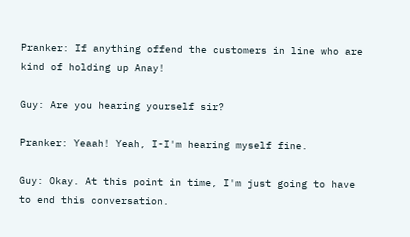Pranker: If anything offend the customers in line who are kind of holding up Anay!

Guy: Are you hearing yourself sir?

Pranker: Yeaah! Yeah, I-I'm hearing myself fine.

Guy: Okay. At this point in time, I'm just going to have to end this conversation.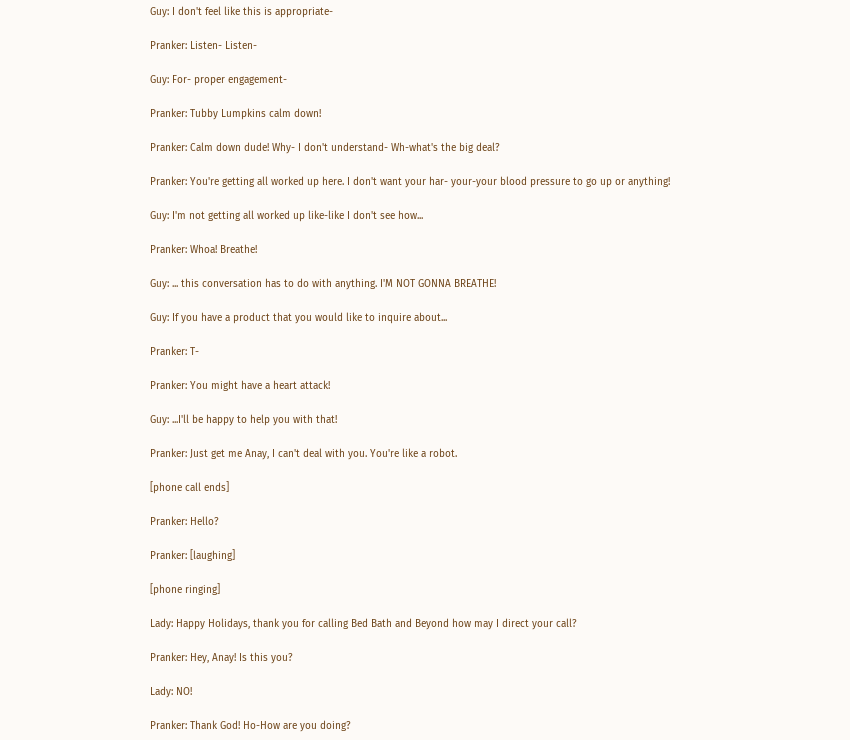Guy: I don't feel like this is appropriate-

Pranker: Listen- Listen-

Guy: For- proper engagement-

Pranker: Tubby Lumpkins calm down!

Pranker: Calm down dude! Why- I don't understand- Wh-what's the big deal?

Pranker: You're getting all worked up here. I don't want your har- your-your blood pressure to go up or anything!

Guy: I'm not getting all worked up like-like I don't see how...

Pranker: Whoa! Breathe!

Guy: ... this conversation has to do with anything. I'M NOT GONNA BREATHE!

Guy: If you have a product that you would like to inquire about...

Pranker: T-

Pranker: You might have a heart attack!

Guy: ...I'll be happy to help you with that!

Pranker: Just get me Anay, I can't deal with you. You're like a robot.

[phone call ends]

Pranker: Hello?

Pranker: [laughing]

[phone ringing]

Lady: Happy Holidays, thank you for calling Bed Bath and Beyond how may I direct your call?

Pranker: Hey, Anay! Is this you?

Lady: NO!

Pranker: Thank God! Ho-How are you doing?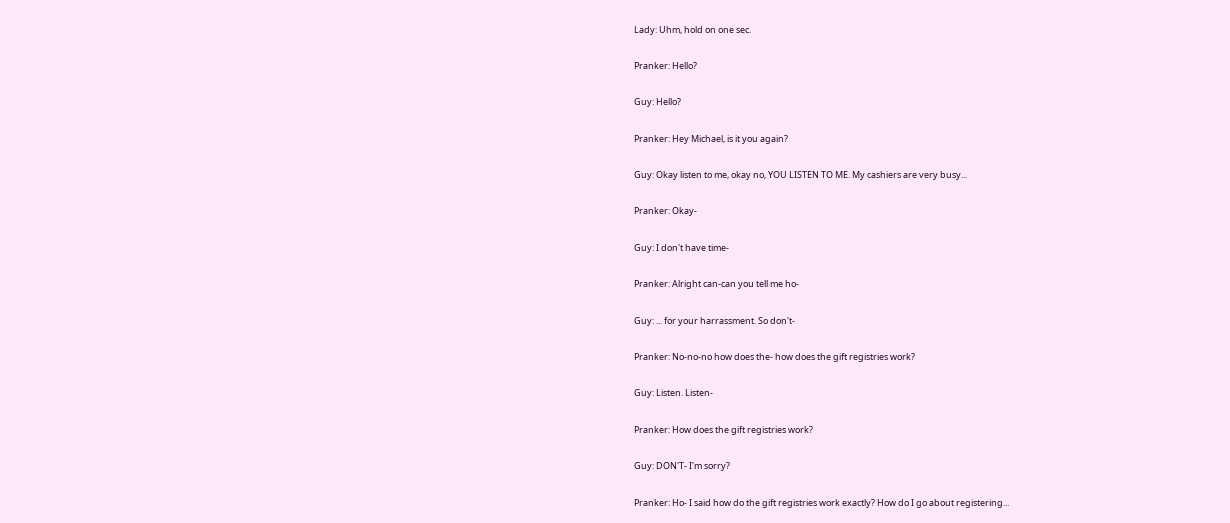Lady: Uhm, hold on one sec.

Pranker: Hello?

Guy: Hello?

Pranker: Hey Michael, is it you again?

Guy: Okay listen to me, okay no, YOU LISTEN TO ME. My cashiers are very busy...

Pranker: Okay-

Guy: I don't have time-

Pranker: Alright can-can you tell me ho-

Guy: ... for your harrassment. So don't-

Pranker: No-no-no how does the- how does the gift registries work?

Guy: Listen. Listen-

Pranker: How does the gift registries work?

Guy: DON'T- I'm sorry?

Pranker: Ho- I said how do the gift registries work exactly? How do I go about registering...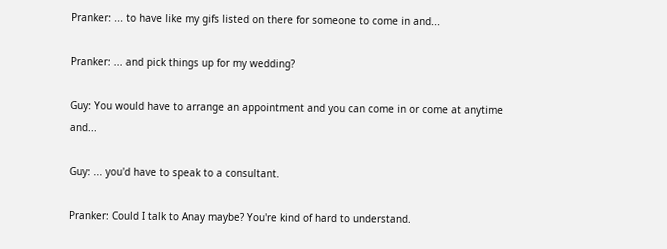Pranker: ... to have like my gifs listed on there for someone to come in and...

Pranker: ... and pick things up for my wedding?

Guy: You would have to arrange an appointment and you can come in or come at anytime and...

Guy: ... you'd have to speak to a consultant.

Pranker: Could I talk to Anay maybe? You're kind of hard to understand.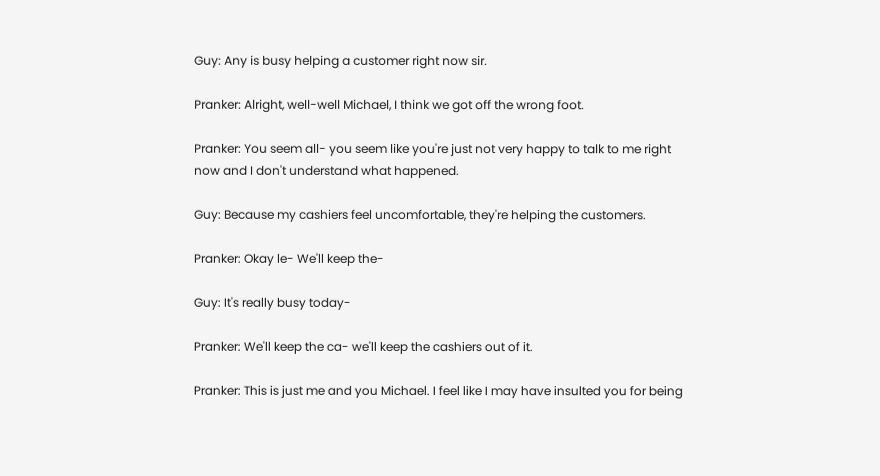Guy: Any is busy helping a customer right now sir.

Pranker: Alright, well-well Michael, I think we got off the wrong foot.

Pranker: You seem all- you seem like you're just not very happy to talk to me right now and I don't understand what happened.

Guy: Because my cashiers feel uncomfortable, they're helping the customers.

Pranker: Okay le- We'll keep the-

Guy: It's really busy today-

Pranker: We'll keep the ca- we'll keep the cashiers out of it.

Pranker: This is just me and you Michael. I feel like I may have insulted you for being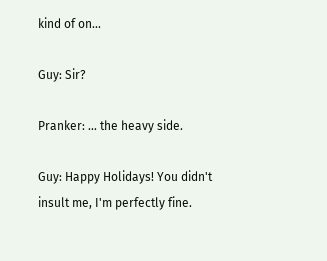kind of on...

Guy: Sir?

Pranker: ... the heavy side.

Guy: Happy Holidays! You didn't insult me, I'm perfectly fine.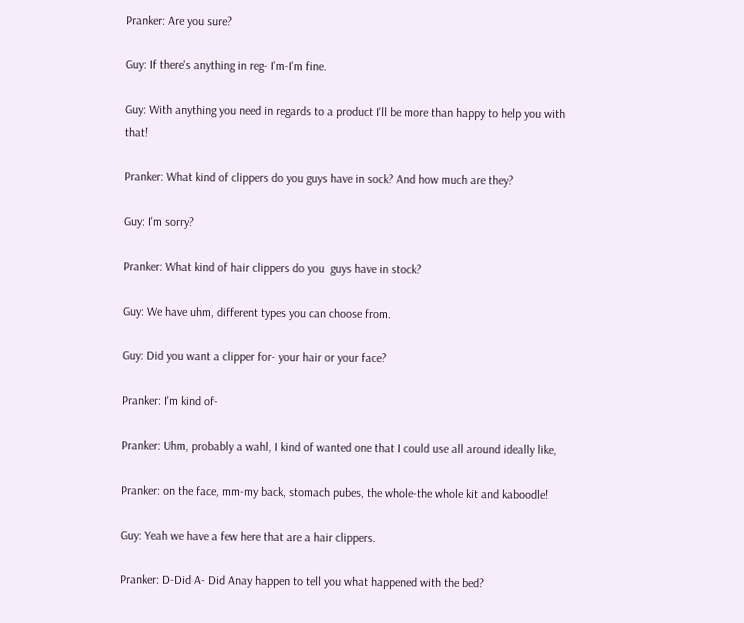Pranker: Are you sure?

Guy: If there's anything in reg- I'm-I'm fine.

Guy: With anything you need in regards to a product I'll be more than happy to help you with that!

Pranker: What kind of clippers do you guys have in sock? And how much are they?

Guy: I'm sorry?

Pranker: What kind of hair clippers do you  guys have in stock?

Guy: We have uhm, different types you can choose from.

Guy: Did you want a clipper for- your hair or your face?

Pranker: I'm kind of-

Pranker: Uhm, probably a wahl, I kind of wanted one that I could use all around ideally like,

Pranker: on the face, mm-my back, stomach pubes, the whole-the whole kit and kaboodle!

Guy: Yeah we have a few here that are a hair clippers.

Pranker: D-Did A- Did Anay happen to tell you what happened with the bed?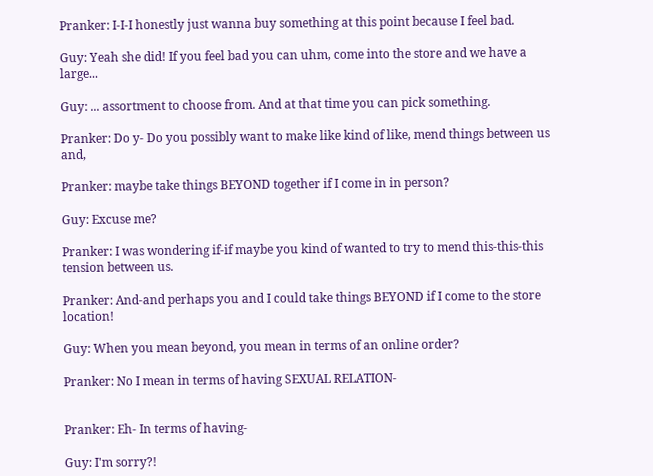Pranker: I-I-I honestly just wanna buy something at this point because I feel bad.

Guy: Yeah she did! If you feel bad you can uhm, come into the store and we have a large...

Guy: ... assortment to choose from. And at that time you can pick something.

Pranker: Do y- Do you possibly want to make like kind of like, mend things between us and,

Pranker: maybe take things BEYOND together if I come in in person?

Guy: Excuse me?

Pranker: I was wondering if-if maybe you kind of wanted to try to mend this-this-this tension between us.

Pranker: And-and perhaps you and I could take things BEYOND if I come to the store location!

Guy: When you mean beyond, you mean in terms of an online order?

Pranker: No I mean in terms of having SEXUAL RELATION-


Pranker: Eh- In terms of having-

Guy: I'm sorry?!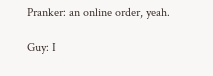Pranker: an online order, yeah.

Guy: I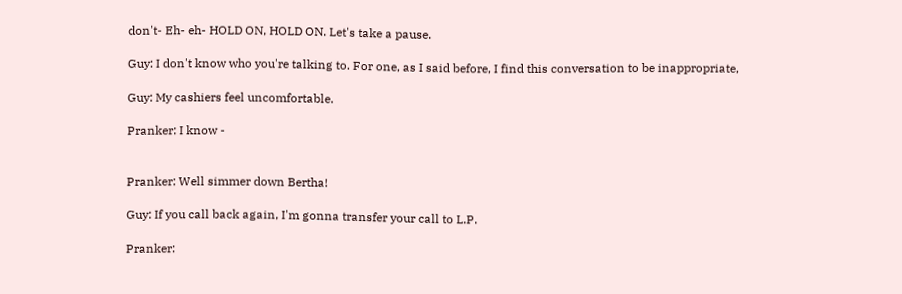don't- Eh- eh- HOLD ON, HOLD ON. Let's take a pause.

Guy: I don't know who you're talking to. For one, as I said before, I find this conversation to be inappropriate,

Guy: My cashiers feel uncomfortable.

Pranker: I know -


Pranker: Well simmer down Bertha!

Guy: If you call back again, I'm gonna transfer your call to L.P.

Pranker: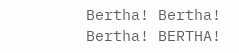Bertha! Bertha! Bertha! BERTHA!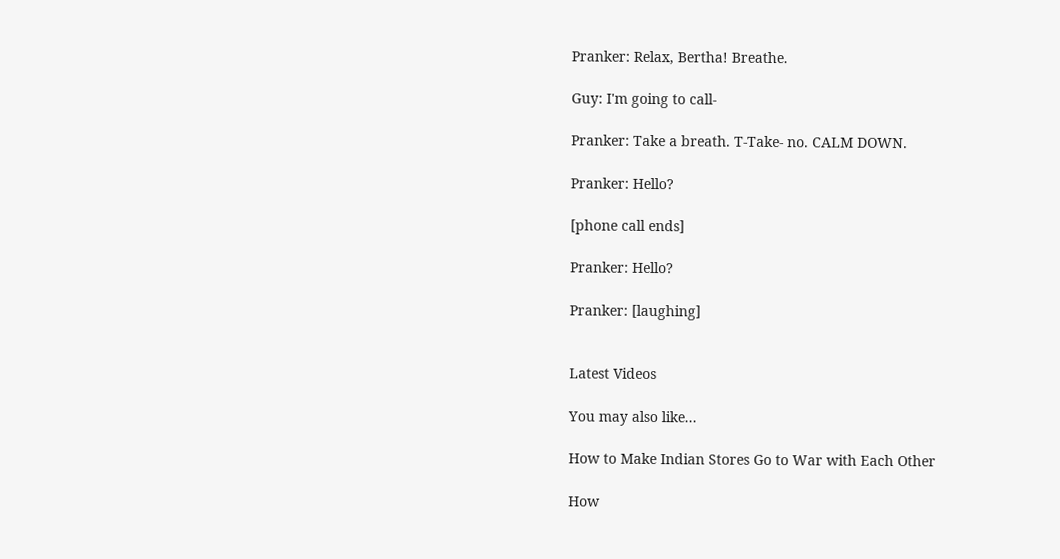Pranker: Relax, Bertha! Breathe.

Guy: I'm going to call-

Pranker: Take a breath. T-Take- no. CALM DOWN.

Pranker: Hello?

[phone call ends]

Pranker: Hello?

Pranker: [laughing]


Latest Videos

You may also like...

How to Make Indian Stores Go to War with Each Other

How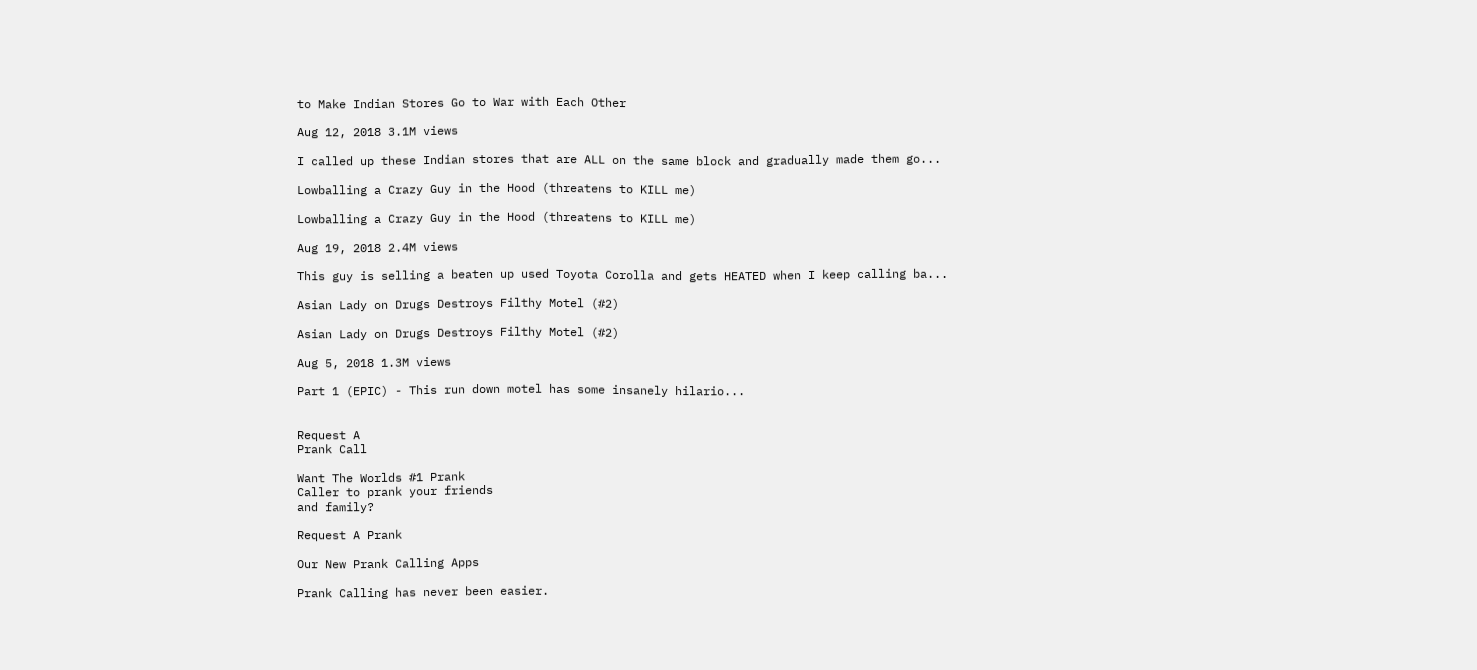to Make Indian Stores Go to War with Each Other

Aug 12, 2018 3.1M views

I called up these Indian stores that are ALL on the same block and gradually made them go...

Lowballing a Crazy Guy in the Hood (threatens to KILL me)

Lowballing a Crazy Guy in the Hood (threatens to KILL me)

Aug 19, 2018 2.4M views

This guy is selling a beaten up used Toyota Corolla and gets HEATED when I keep calling ba...

Asian Lady on Drugs Destroys Filthy Motel (#2)

Asian Lady on Drugs Destroys Filthy Motel (#2)

Aug 5, 2018 1.3M views

Part 1 (EPIC) - This run down motel has some insanely hilario...


Request A
Prank Call

Want The Worlds #1 Prank
Caller to prank your friends
and family?

Request A Prank

Our New Prank Calling Apps

Prank Calling has never been easier.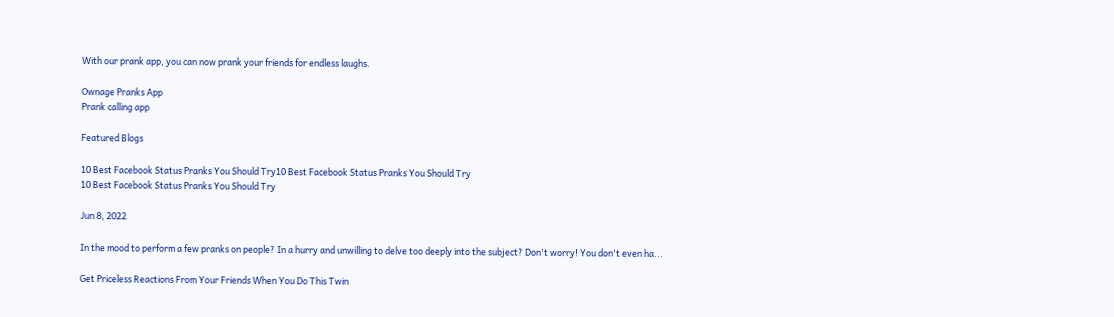With our prank app, you can now prank your friends for endless laughs.

Ownage Pranks App
Prank calling app

Featured Blogs

10 Best Facebook Status Pranks You Should Try10 Best Facebook Status Pranks You Should Try
10 Best Facebook Status Pranks You Should Try

Jun 8, 2022

In the mood to perform a few pranks on people? In a hurry and unwilling to delve too deeply into the subject? Don't worry! You don't even ha...

Get Priceless Reactions From Your Friends When You Do This Twin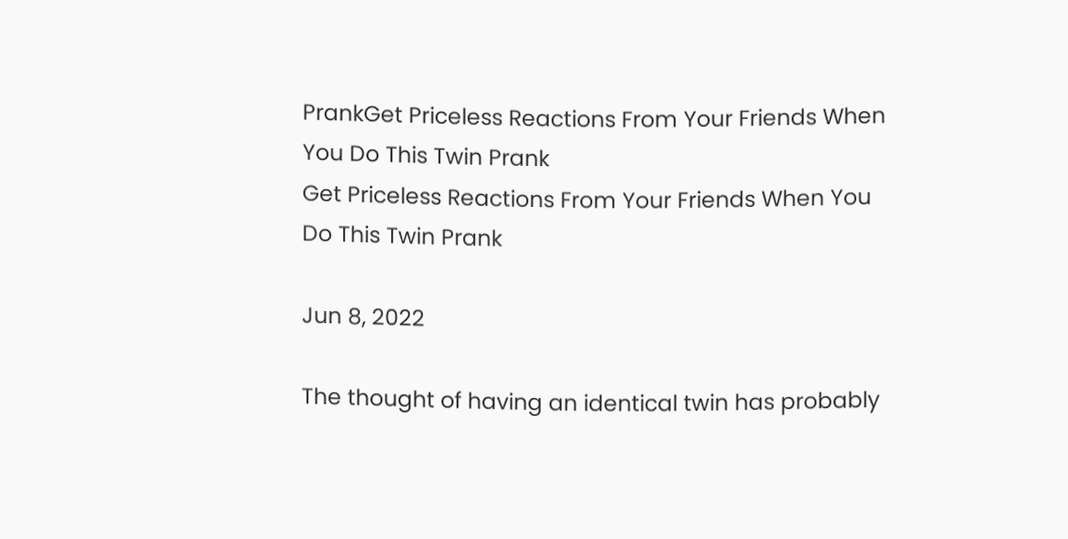PrankGet Priceless Reactions From Your Friends When You Do This Twin Prank
Get Priceless Reactions From Your Friends When You Do This Twin Prank

Jun 8, 2022

The thought of having an identical twin has probably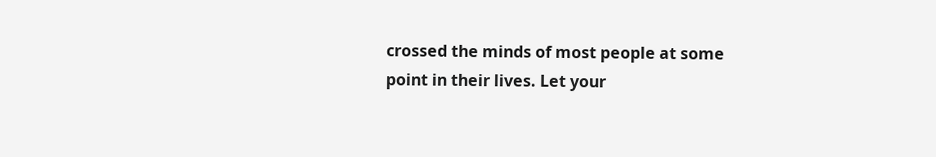crossed the minds of most people at some point in their lives. Let your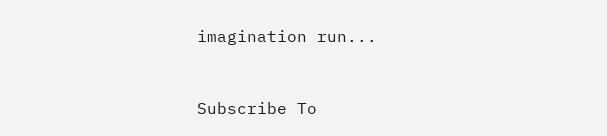imagination run...


Subscribe To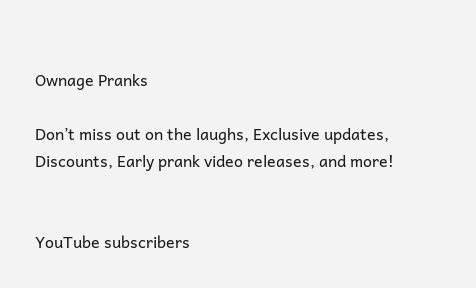Ownage Pranks

Don’t miss out on the laughs, Exclusive updates, Discounts, Early prank video releases, and more!


YouTube subscribers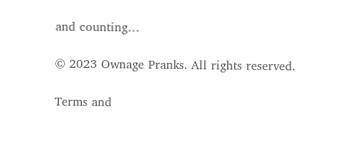and counting…

© 2023 Ownage Pranks. All rights reserved.

Terms and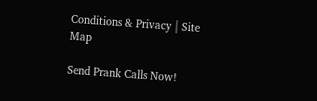Conditions & Privacy | Site Map

Send Prank Calls Now!